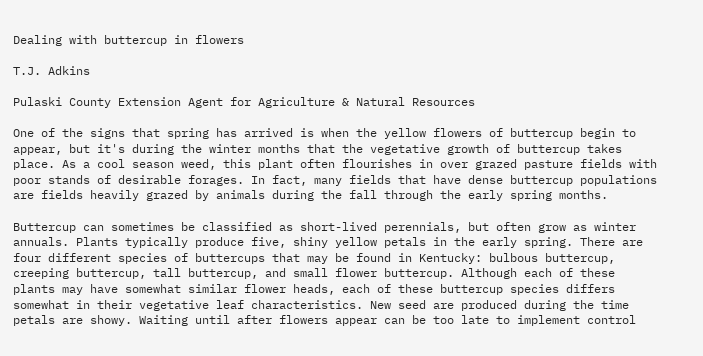Dealing with buttercup in flowers

T.J. Adkins

Pulaski County Extension Agent for Agriculture & Natural Resources

One of the signs that spring has arrived is when the yellow flowers of buttercup begin to appear, but it's during the winter months that the vegetative growth of buttercup takes place. As a cool season weed, this plant often flourishes in over grazed pasture fields with poor stands of desirable forages. In fact, many fields that have dense buttercup populations are fields heavily grazed by animals during the fall through the early spring months.

Buttercup can sometimes be classified as short-lived perennials, but often grow as winter annuals. Plants typically produce five, shiny yellow petals in the early spring. There are four different species of buttercups that may be found in Kentucky: bulbous buttercup, creeping buttercup, tall buttercup, and small flower buttercup. Although each of these plants may have somewhat similar flower heads, each of these buttercup species differs somewhat in their vegetative leaf characteristics. New seed are produced during the time petals are showy. Waiting until after flowers appear can be too late to implement control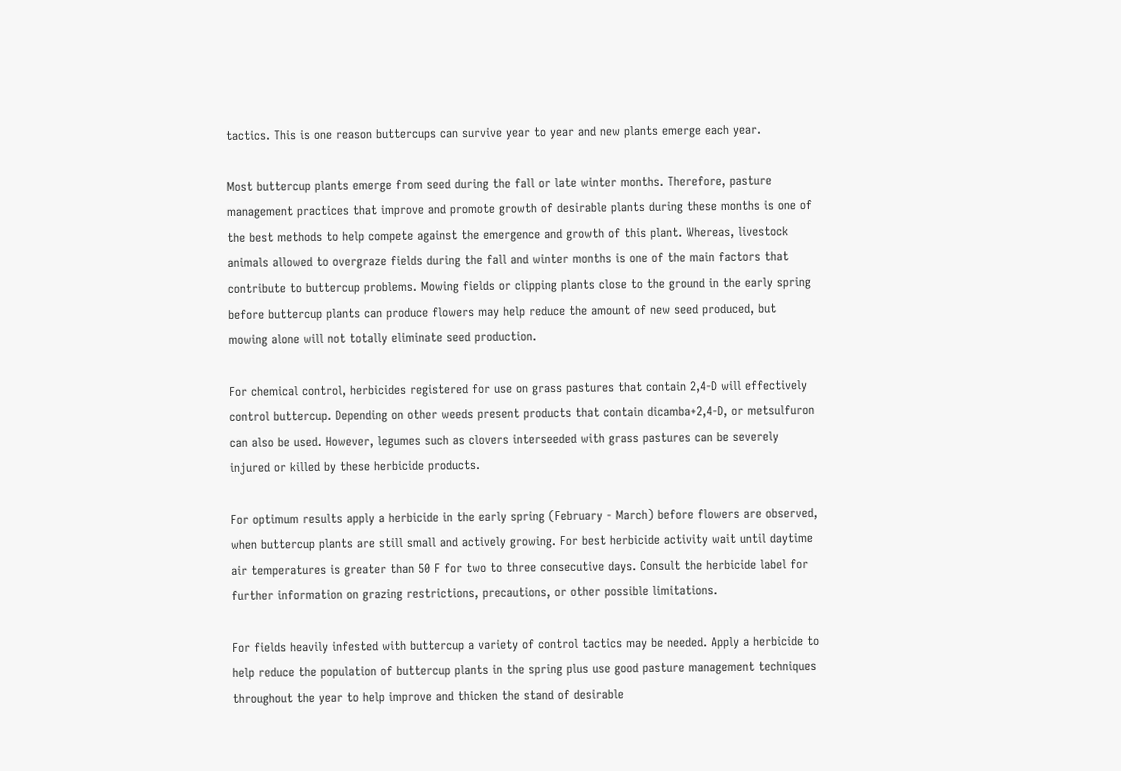tactics. This is one reason buttercups can survive year to year and new plants emerge each year.

Most buttercup plants emerge from seed during the fall or late winter months. Therefore, pasture management practices that improve and promote growth of desirable plants during these months is one of the best methods to help compete against the emergence and growth of this plant. Whereas, livestock animals allowed to overgraze fields during the fall and winter months is one of the main factors that contribute to buttercup problems. Mowing fields or clipping plants close to the ground in the early spring before buttercup plants can produce flowers may help reduce the amount of new seed produced, but mowing alone will not totally eliminate seed production.

For chemical control, herbicides registered for use on grass pastures that contain 2,4-D will effectively control buttercup. Depending on other weeds present products that contain dicamba+2,4-D, or metsulfuron can also be used. However, legumes such as clovers interseeded with grass pastures can be severely injured or killed by these herbicide products.

For optimum results apply a herbicide in the early spring (February - March) before flowers are observed, when buttercup plants are still small and actively growing. For best herbicide activity wait until daytime air temperatures is greater than 50 F for two to three consecutive days. Consult the herbicide label for further information on grazing restrictions, precautions, or other possible limitations.

For fields heavily infested with buttercup a variety of control tactics may be needed. Apply a herbicide to help reduce the population of buttercup plants in the spring plus use good pasture management techniques throughout the year to help improve and thicken the stand of desirable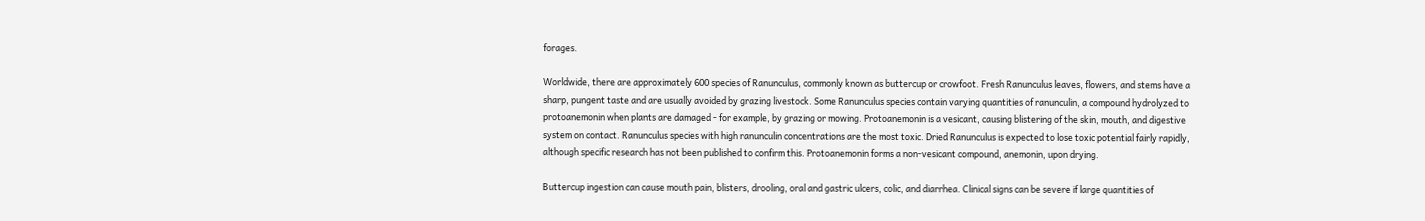forages.

Worldwide, there are approximately 600 species of Ranunculus, commonly known as buttercup or crowfoot. Fresh Ranunculus leaves, flowers, and stems have a sharp, pungent taste and are usually avoided by grazing livestock. Some Ranunculus species contain varying quantities of ranunculin, a compound hydrolyzed to protoanemonin when plants are damaged - for example, by grazing or mowing. Protoanemonin is a vesicant, causing blistering of the skin, mouth, and digestive system on contact. Ranunculus species with high ranunculin concentrations are the most toxic. Dried Ranunculus is expected to lose toxic potential fairly rapidly, although specific research has not been published to confirm this. Protoanemonin forms a non-vesicant compound, anemonin, upon drying.

Buttercup ingestion can cause mouth pain, blisters, drooling, oral and gastric ulcers, colic, and diarrhea. Clinical signs can be severe if large quantities of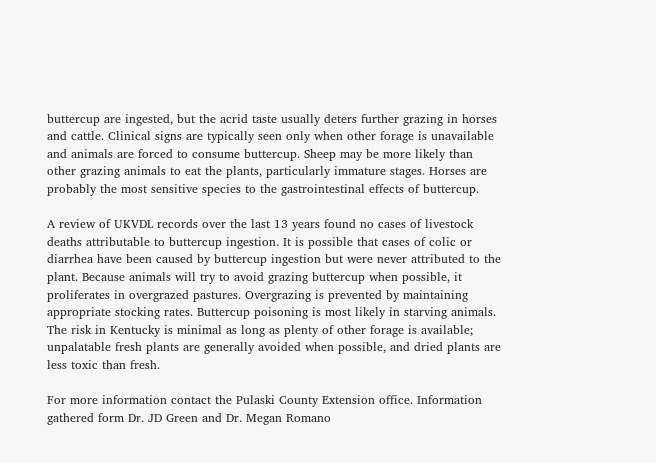buttercup are ingested, but the acrid taste usually deters further grazing in horses and cattle. Clinical signs are typically seen only when other forage is unavailable and animals are forced to consume buttercup. Sheep may be more likely than other grazing animals to eat the plants, particularly immature stages. Horses are probably the most sensitive species to the gastrointestinal effects of buttercup.

A review of UKVDL records over the last 13 years found no cases of livestock deaths attributable to buttercup ingestion. It is possible that cases of colic or diarrhea have been caused by buttercup ingestion but were never attributed to the plant. Because animals will try to avoid grazing buttercup when possible, it proliferates in overgrazed pastures. Overgrazing is prevented by maintaining appropriate stocking rates. Buttercup poisoning is most likely in starving animals. The risk in Kentucky is minimal as long as plenty of other forage is available; unpalatable fresh plants are generally avoided when possible, and dried plants are less toxic than fresh.

For more information contact the Pulaski County Extension office. Information gathered form Dr. JD Green and Dr. Megan Romano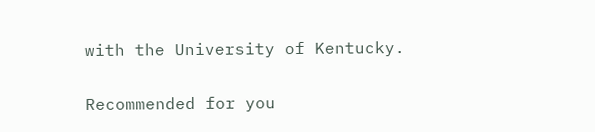with the University of Kentucky.

Recommended for you